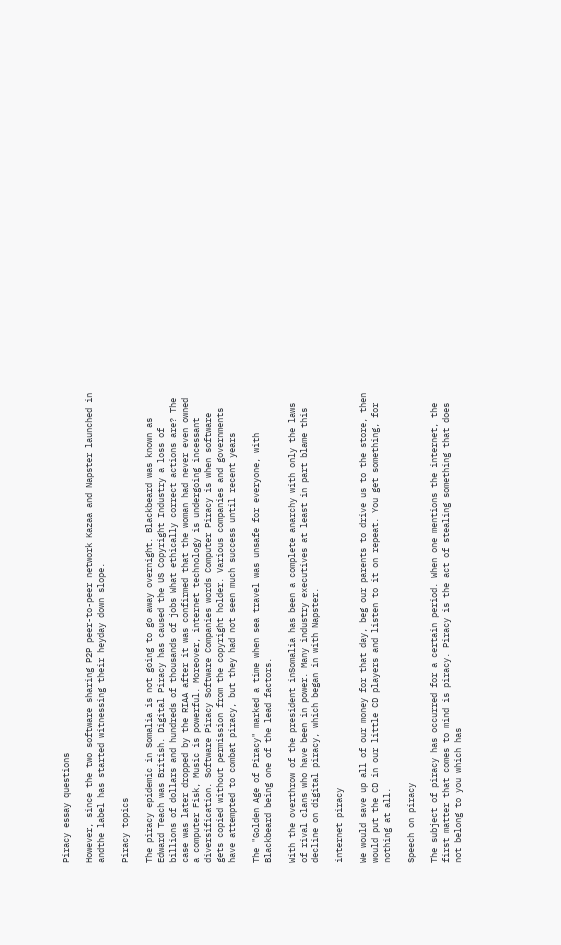Piracy essay questions

However, since the two software sharing P2P peer-to-peer network Kazaa and Napster launched in andthe label has started witnessing their heyday down slope.

Piracy topics

The piracy epidemic in Somalia is not going to go away overnight. Blackbeard was known as Edward Teach was British. Digital Piracy has caused the US Copyright Industry a loss of billions of dollars and hundreds of thousands of jobs What ethically correct actions are? The case was later dropped by the RIAA after it was confirmed that the woman had never even owned a computer Fisk, Music is powerful. Moreover, internet technology is undergoing incessant diversification. Software Piracy Software Companies words Computer Piracy is when software gets copied without permission from the copyright holder. Various companies and governments have attempted to combat piracy, but they had not seen much success until recent years

The "Golden Age of Piracy" marked a time when sea travel was unsafe for everyone, with Blackbeard being one of the lead factors.

With the overthrow of the president inSomalia has been a complete anarchy with only the laws of rival clans who have been in power. Many industry executives at least in part blame this decline on digital piracy, which began in with Napster.

internet piracy

We would save up all of our money for that day, beg our parents to drive us to the store, then would put the CD in our little CD players and listen to it on repeat. You get something, for nothing at all.

Speech on piracy

The subject of piracy has occurred for a certain period. When one mentions the internet, the first matter that comes to mind is piracy. Piracy is the act of stealing something that does not belong to you which has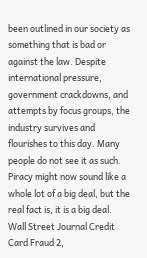been outlined in our society as something that is bad or against the law. Despite international pressure, government crackdowns, and attempts by focus groups, the industry survives and flourishes to this day. Many people do not see it as such. Piracy might now sound like a whole lot of a big deal, but the real fact is, it is a big deal. Wall Street Journal Credit Card Fraud 2,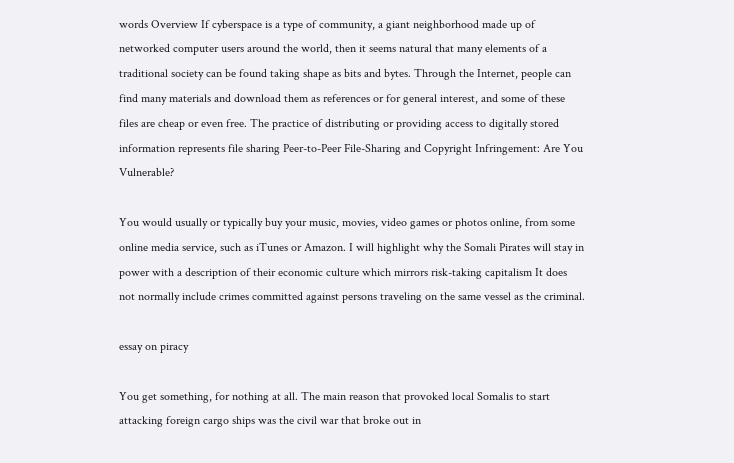words Overview If cyberspace is a type of community, a giant neighborhood made up of networked computer users around the world, then it seems natural that many elements of a traditional society can be found taking shape as bits and bytes. Through the Internet, people can find many materials and download them as references or for general interest, and some of these files are cheap or even free. The practice of distributing or providing access to digitally stored information represents file sharing Peer-to-Peer File-Sharing and Copyright Infringement: Are You Vulnerable?

You would usually or typically buy your music, movies, video games or photos online, from some online media service, such as iTunes or Amazon. I will highlight why the Somali Pirates will stay in power with a description of their economic culture which mirrors risk-taking capitalism It does not normally include crimes committed against persons traveling on the same vessel as the criminal.

essay on piracy

You get something, for nothing at all. The main reason that provoked local Somalis to start attacking foreign cargo ships was the civil war that broke out in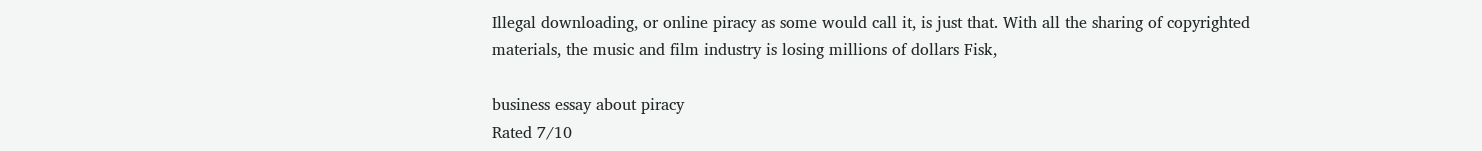Illegal downloading, or online piracy as some would call it, is just that. With all the sharing of copyrighted materials, the music and film industry is losing millions of dollars Fisk,

business essay about piracy
Rated 7/10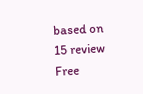based on 15 review
Free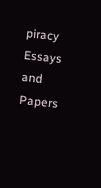piracy Essays and Papers